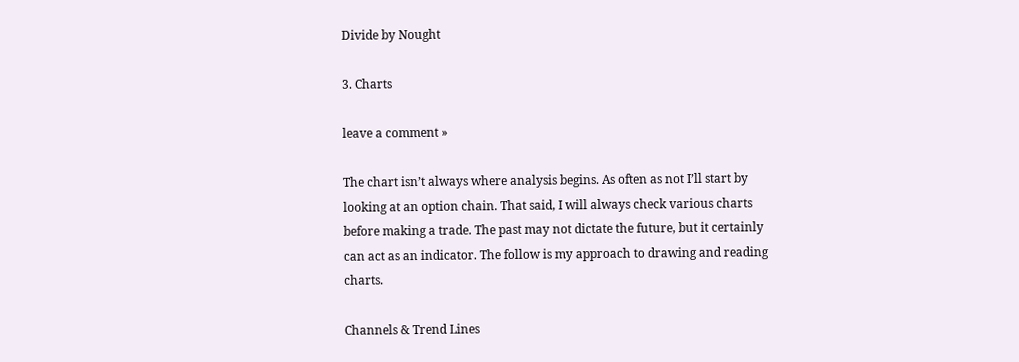Divide by Nought

3. Charts

leave a comment »

The chart isn’t always where analysis begins. As often as not I’ll start by looking at an option chain. That said, I will always check various charts before making a trade. The past may not dictate the future, but it certainly can act as an indicator. The follow is my approach to drawing and reading charts.

Channels & Trend Lines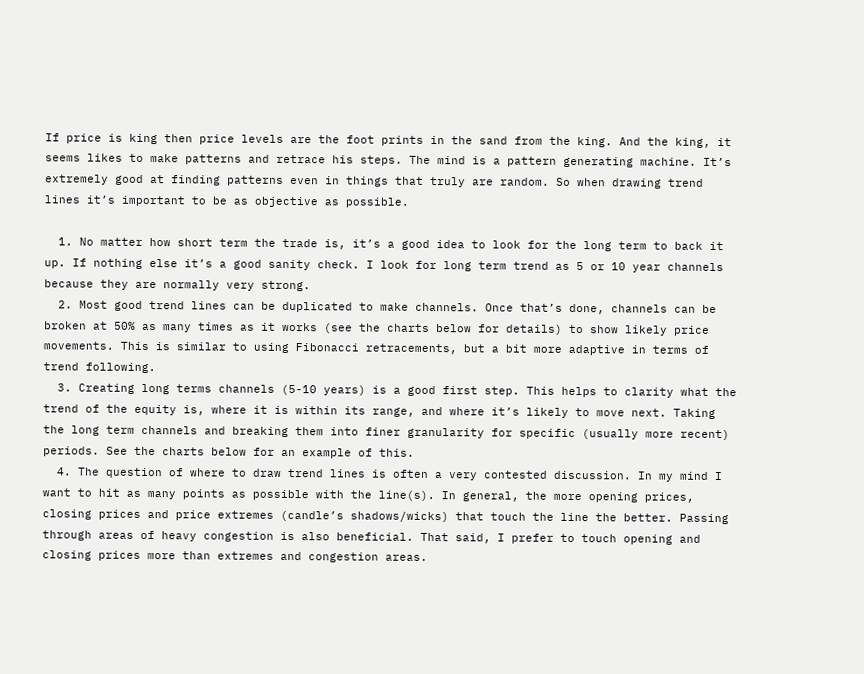If price is king then price levels are the foot prints in the sand from the king. And the king, it seems likes to make patterns and retrace his steps. The mind is a pattern generating machine. It’s extremely good at finding patterns even in things that truly are random. So when drawing trend lines it’s important to be as objective as possible.

  1. No matter how short term the trade is, it’s a good idea to look for the long term to back it up. If nothing else it’s a good sanity check. I look for long term trend as 5 or 10 year channels because they are normally very strong.
  2. Most good trend lines can be duplicated to make channels. Once that’s done, channels can be broken at 50% as many times as it works (see the charts below for details) to show likely price movements. This is similar to using Fibonacci retracements, but a bit more adaptive in terms of trend following.
  3. Creating long terms channels (5-10 years) is a good first step. This helps to clarity what the trend of the equity is, where it is within its range, and where it’s likely to move next. Taking the long term channels and breaking them into finer granularity for specific (usually more recent) periods. See the charts below for an example of this.
  4. The question of where to draw trend lines is often a very contested discussion. In my mind I want to hit as many points as possible with the line(s). In general, the more opening prices, closing prices and price extremes (candle’s shadows/wicks) that touch the line the better. Passing through areas of heavy congestion is also beneficial. That said, I prefer to touch opening and closing prices more than extremes and congestion areas.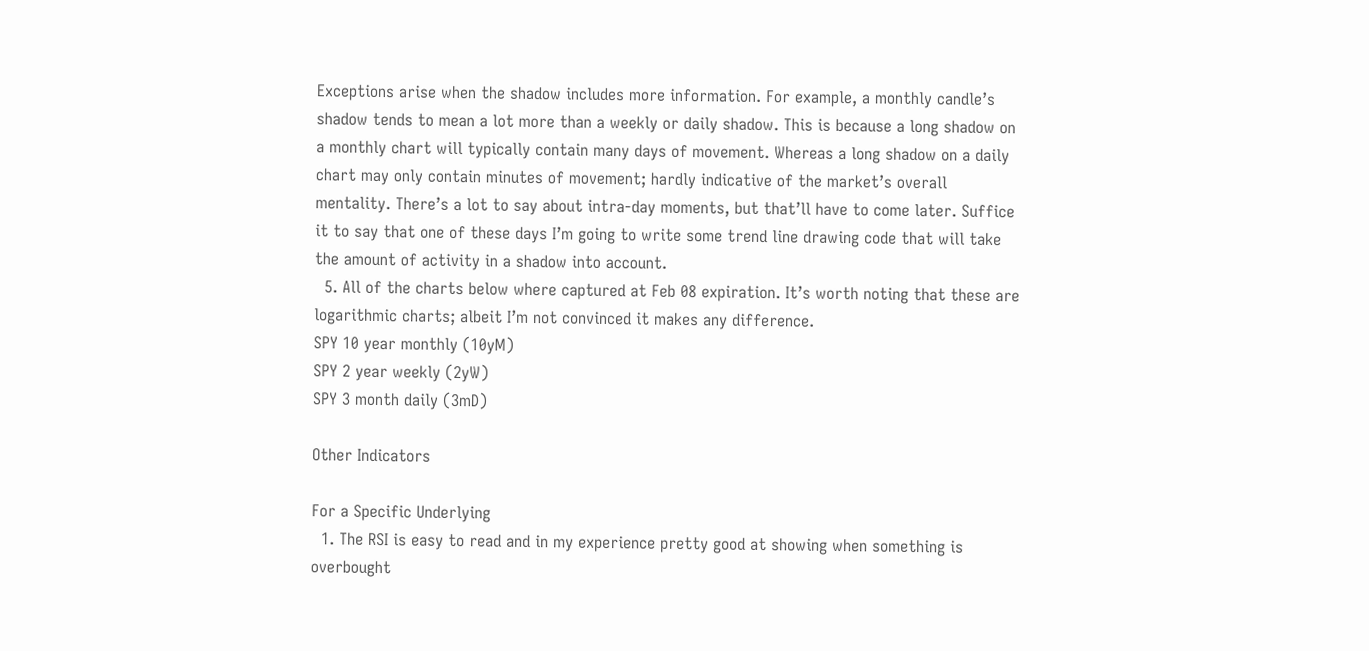Exceptions arise when the shadow includes more information. For example, a monthly candle’s shadow tends to mean a lot more than a weekly or daily shadow. This is because a long shadow on a monthly chart will typically contain many days of movement. Whereas a long shadow on a daily chart may only contain minutes of movement; hardly indicative of the market’s overall mentality. There’s a lot to say about intra-day moments, but that’ll have to come later. Suffice it to say that one of these days I’m going to write some trend line drawing code that will take the amount of activity in a shadow into account.
  5. All of the charts below where captured at Feb 08 expiration. It’s worth noting that these are logarithmic charts; albeit I’m not convinced it makes any difference.
SPY 10 year monthly (10yM)
SPY 2 year weekly (2yW)
SPY 3 month daily (3mD)

Other Indicators

For a Specific Underlying
  1. The RSI is easy to read and in my experience pretty good at showing when something is overbought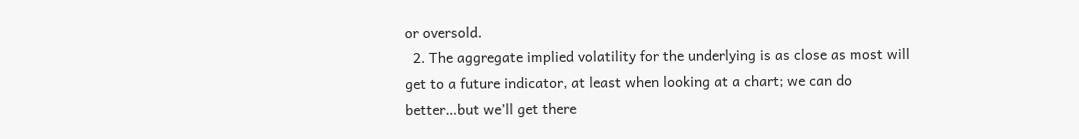or oversold.
  2. The aggregate implied volatility for the underlying is as close as most will get to a future indicator, at least when looking at a chart; we can do better…but we’ll get there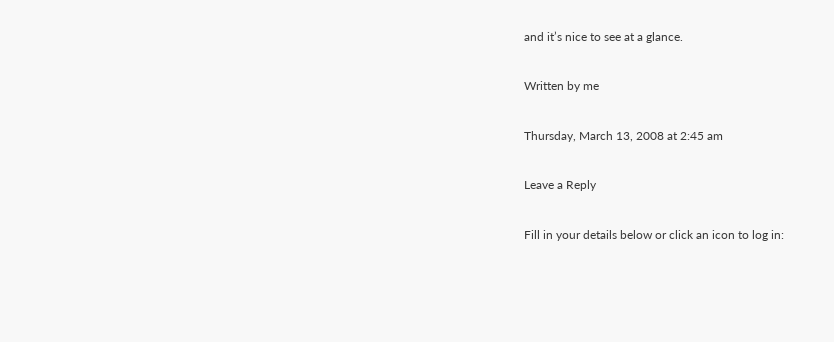and it’s nice to see at a glance.

Written by me

Thursday, March 13, 2008 at 2:45 am

Leave a Reply

Fill in your details below or click an icon to log in: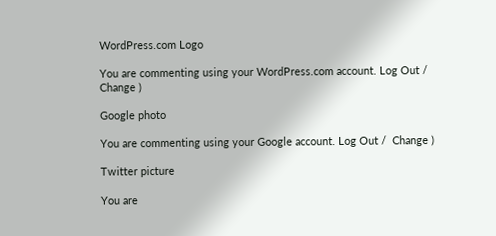WordPress.com Logo

You are commenting using your WordPress.com account. Log Out /  Change )

Google photo

You are commenting using your Google account. Log Out /  Change )

Twitter picture

You are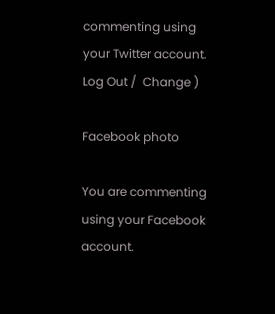commenting using your Twitter account. Log Out /  Change )

Facebook photo

You are commenting using your Facebook account.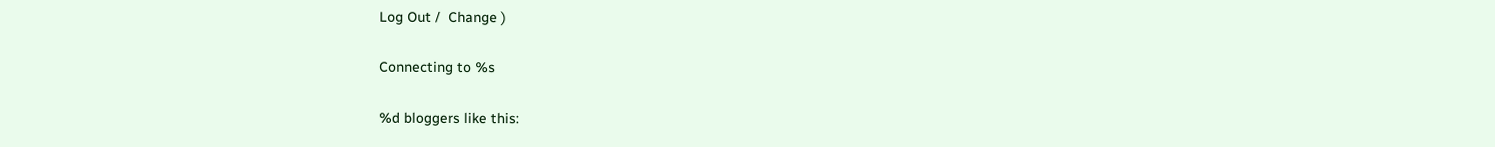Log Out /  Change )

Connecting to %s

%d bloggers like this: